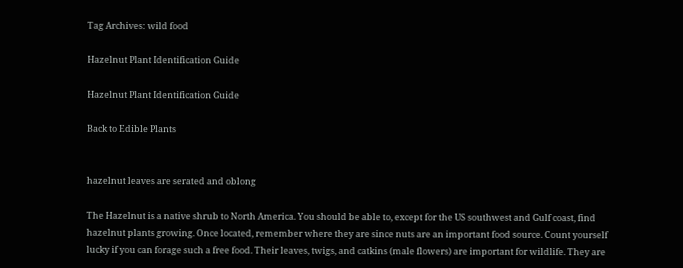Tag Archives: wild food

Hazelnut Plant Identification Guide

Hazelnut Plant Identification Guide

Back to Edible Plants


hazelnut leaves are serated and oblong

The Hazelnut is a native shrub to North America. You should be able to, except for the US southwest and Gulf coast, find hazelnut plants growing. Once located, remember where they are since nuts are an important food source. Count yourself lucky if you can forage such a free food. Their leaves, twigs, and catkins (male flowers) are important for wildlife. They are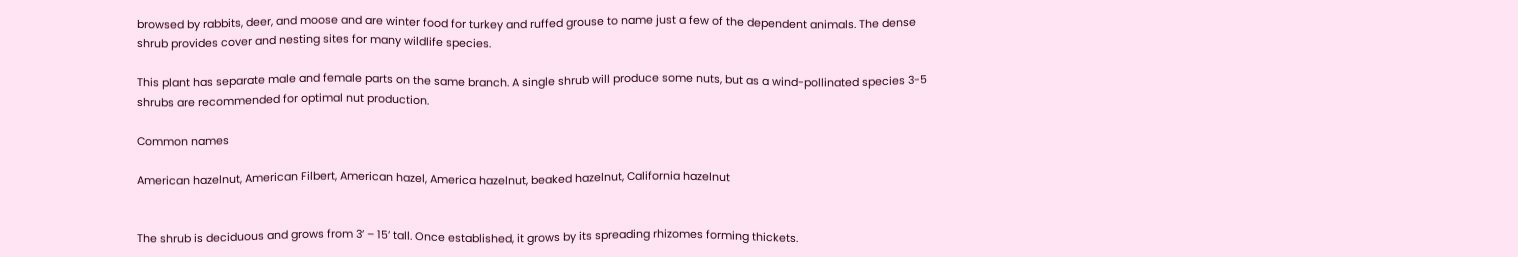browsed by rabbits, deer, and moose and are winter food for turkey and ruffed grouse to name just a few of the dependent animals. The dense shrub provides cover and nesting sites for many wildlife species.

This plant has separate male and female parts on the same branch. A single shrub will produce some nuts, but as a wind-pollinated species 3-5 shrubs are recommended for optimal nut production.

Common names

American hazelnut, American Filbert, American hazel, America hazelnut, beaked hazelnut, California hazelnut


The shrub is deciduous and grows from 3’ – 15’ tall. Once established, it grows by its spreading rhizomes forming thickets.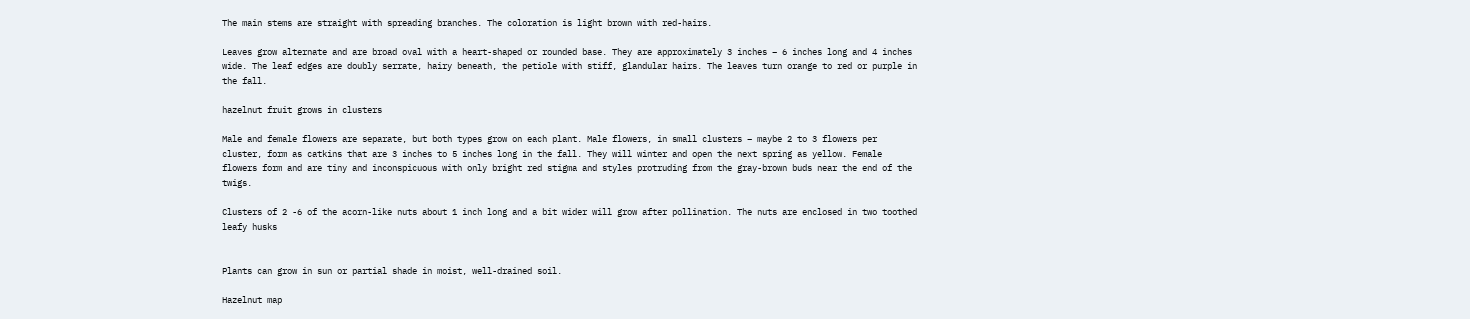The main stems are straight with spreading branches. The coloration is light brown with red-hairs.

Leaves grow alternate and are broad oval with a heart-shaped or rounded base. They are approximately 3 inches – 6 inches long and 4 inches wide. The leaf edges are doubly serrate, hairy beneath, the petiole with stiff, glandular hairs. The leaves turn orange to red or purple in the fall.

hazelnut fruit grows in clusters

Male and female flowers are separate, but both types grow on each plant. Male flowers, in small clusters – maybe 2 to 3 flowers per cluster, form as catkins that are 3 inches to 5 inches long in the fall. They will winter and open the next spring as yellow. Female flowers form and are tiny and inconspicuous with only bright red stigma and styles protruding from the gray-brown buds near the end of the twigs.

Clusters of 2 -6 of the acorn-like nuts about 1 inch long and a bit wider will grow after pollination. The nuts are enclosed in two toothed leafy husks


Plants can grow in sun or partial shade in moist, well-drained soil.

Hazelnut map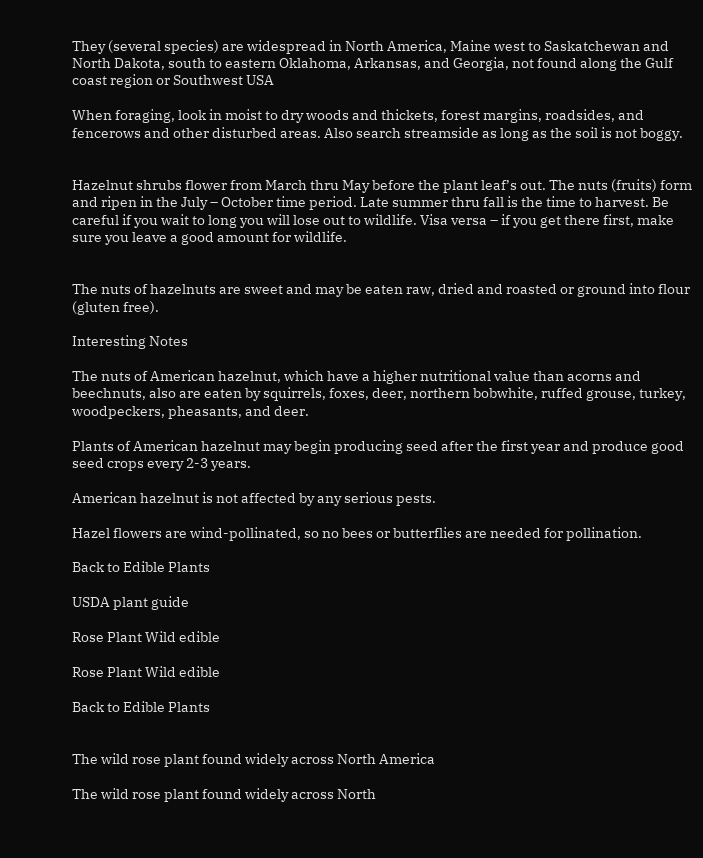They (several species) are widespread in North America, Maine west to Saskatchewan and North Dakota, south to eastern Oklahoma, Arkansas, and Georgia, not found along the Gulf coast region or Southwest USA

When foraging, look in moist to dry woods and thickets, forest margins, roadsides, and fencerows and other disturbed areas. Also search streamside as long as the soil is not boggy.


Hazelnut shrubs flower from March thru May before the plant leaf’s out. The nuts (fruits) form and ripen in the July – October time period. Late summer thru fall is the time to harvest. Be careful if you wait to long you will lose out to wildlife. Visa versa – if you get there first, make sure you leave a good amount for wildlife.


The nuts of hazelnuts are sweet and may be eaten raw, dried and roasted or ground into flour (gluten free).

Interesting Notes

The nuts of American hazelnut, which have a higher nutritional value than acorns and beechnuts, also are eaten by squirrels, foxes, deer, northern bobwhite, ruffed grouse, turkey, woodpeckers, pheasants, and deer.

Plants of American hazelnut may begin producing seed after the first year and produce good seed crops every 2-3 years.

American hazelnut is not affected by any serious pests.

Hazel flowers are wind-pollinated, so no bees or butterflies are needed for pollination.

Back to Edible Plants

USDA plant guide

Rose Plant Wild edible

Rose Plant Wild edible

Back to Edible Plants


The wild rose plant found widely across North America

The wild rose plant found widely across North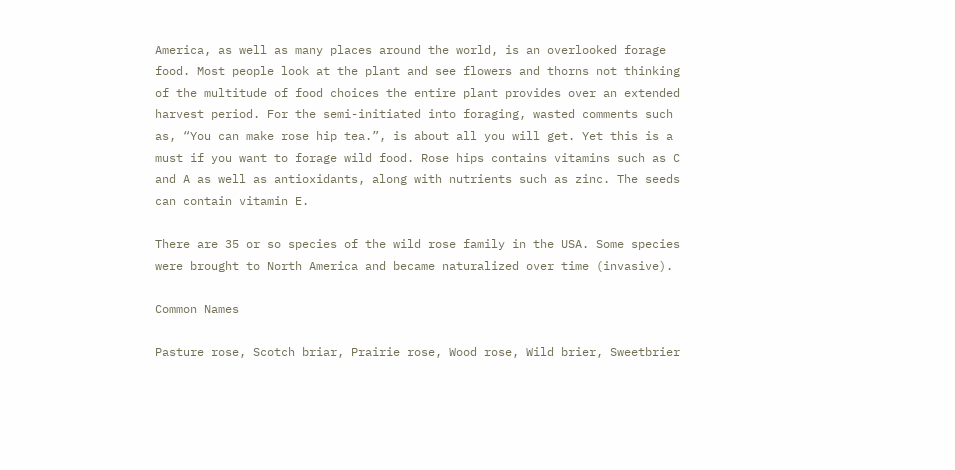America, as well as many places around the world, is an overlooked forage food. Most people look at the plant and see flowers and thorns not thinking of the multitude of food choices the entire plant provides over an extended harvest period. For the semi-initiated into foraging, wasted comments such as, “You can make rose hip tea.”, is about all you will get. Yet this is a must if you want to forage wild food. Rose hips contains vitamins such as C and A as well as antioxidants, along with nutrients such as zinc. The seeds can contain vitamin E.

There are 35 or so species of the wild rose family in the USA. Some species were brought to North America and became naturalized over time (invasive).

Common Names

Pasture rose, Scotch briar, Prairie rose, Wood rose, Wild brier, Sweetbrier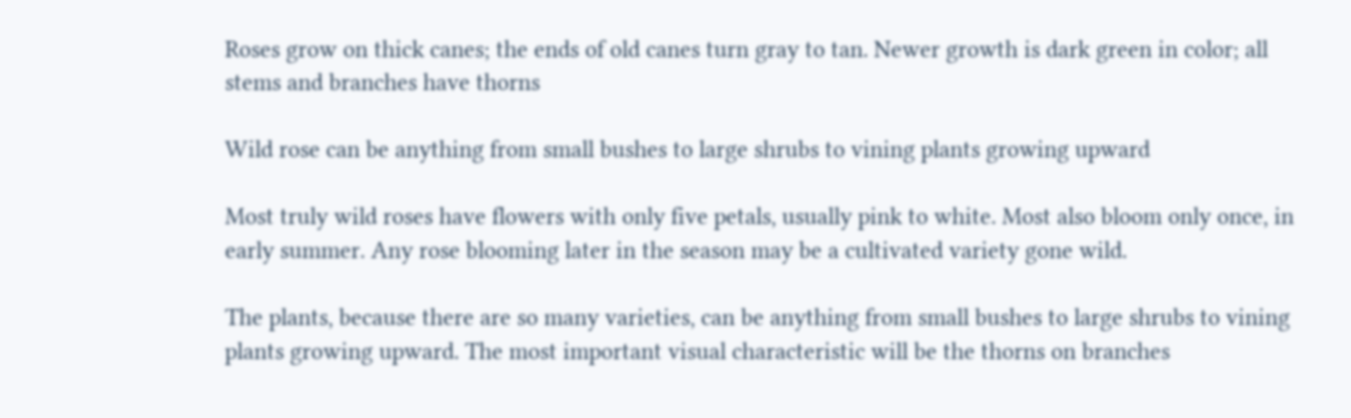Roses grow on thick canes; the ends of old canes turn gray to tan. Newer growth is dark green in color; all stems and branches have thorns

Wild rose can be anything from small bushes to large shrubs to vining plants growing upward

Most truly wild roses have flowers with only five petals, usually pink to white. Most also bloom only once, in early summer. Any rose blooming later in the season may be a cultivated variety gone wild.

The plants, because there are so many varieties, can be anything from small bushes to large shrubs to vining plants growing upward. The most important visual characteristic will be the thorns on branches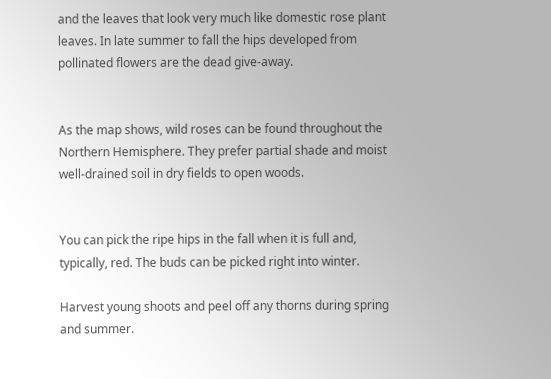and the leaves that look very much like domestic rose plant leaves. In late summer to fall the hips developed from pollinated flowers are the dead give-away.


As the map shows, wild roses can be found throughout the Northern Hemisphere. They prefer partial shade and moist well-drained soil in dry fields to open woods.


You can pick the ripe hips in the fall when it is full and, typically, red. The buds can be picked right into winter.

Harvest young shoots and peel off any thorns during spring and summer.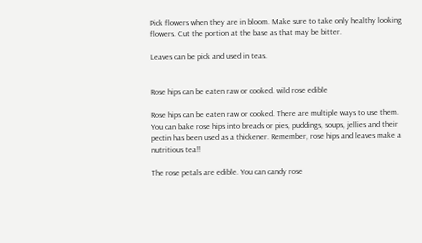Pick flowers when they are in bloom. Make sure to take only healthy looking flowers. Cut the portion at the base as that may be bitter.

Leaves can be pick and used in teas.


Rose hips can be eaten raw or cooked. wild rose edible

Rose hips can be eaten raw or cooked. There are multiple ways to use them. You can bake rose hips into breads or pies, puddings, soups, jellies and their pectin has been used as a thickener. Remember, rose hips and leaves make a nutritious tea!!

The rose petals are edible. You can candy rose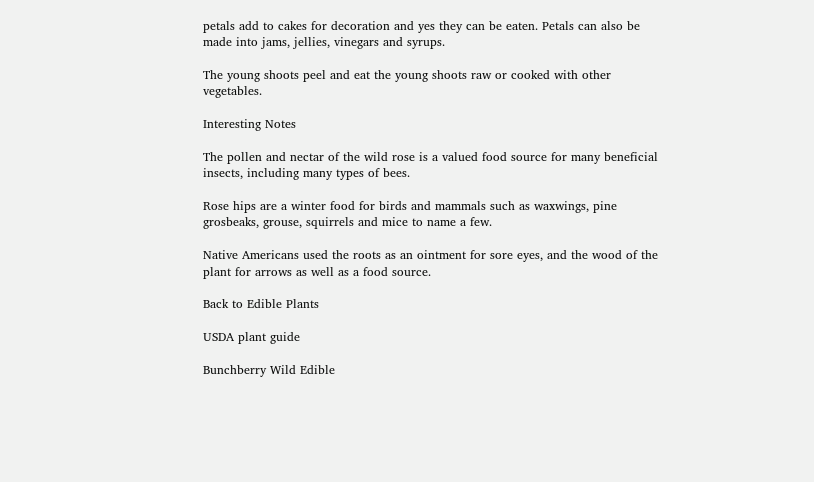petals add to cakes for decoration and yes they can be eaten. Petals can also be made into jams, jellies, vinegars and syrups.

The young shoots peel and eat the young shoots raw or cooked with other vegetables.

Interesting Notes

The pollen and nectar of the wild rose is a valued food source for many beneficial insects, including many types of bees.

Rose hips are a winter food for birds and mammals such as waxwings, pine grosbeaks, grouse, squirrels and mice to name a few.

Native Americans used the roots as an ointment for sore eyes, and the wood of the plant for arrows as well as a food source.

Back to Edible Plants

USDA plant guide

Bunchberry Wild Edible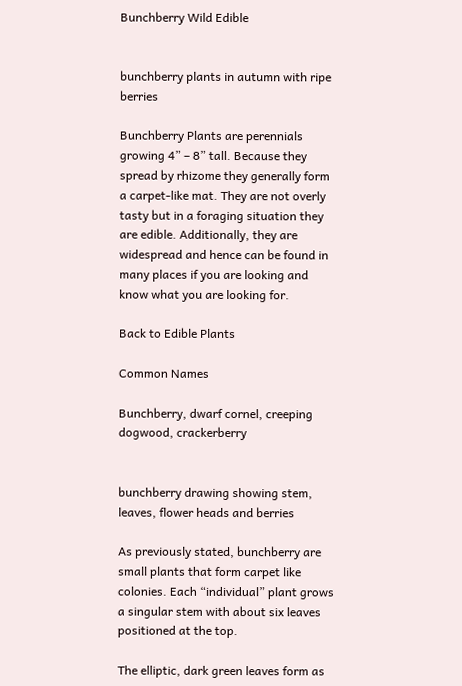Bunchberry Wild Edible


bunchberry plants in autumn with ripe berries

Bunchberry Plants are perennials growing 4” – 8” tall. Because they spread by rhizome they generally form a carpet-like mat. They are not overly tasty but in a foraging situation they are edible. Additionally, they are widespread and hence can be found in many places if you are looking and know what you are looking for.

Back to Edible Plants

Common Names

Bunchberry, dwarf cornel, creeping dogwood, crackerberry


bunchberry drawing showing stem, leaves, flower heads and berries

As previously stated, bunchberry are small plants that form carpet like colonies. Each “individual” plant grows a singular stem with about six leaves positioned at the top.

The elliptic, dark green leaves form as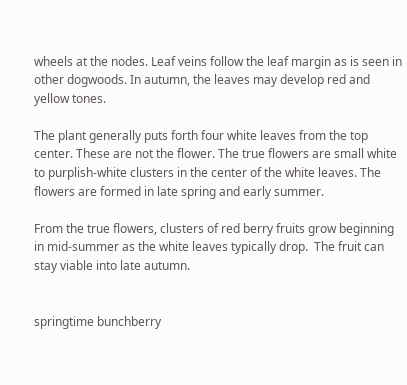wheels at the nodes. Leaf veins follow the leaf margin as is seen in other dogwoods. In autumn, the leaves may develop red and yellow tones.

The plant generally puts forth four white leaves from the top center. These are not the flower. The true flowers are small white to purplish-white clusters in the center of the white leaves. The flowers are formed in late spring and early summer.

From the true flowers, clusters of red berry fruits grow beginning in mid-summer as the white leaves typically drop.  The fruit can stay viable into late autumn.


springtime bunchberry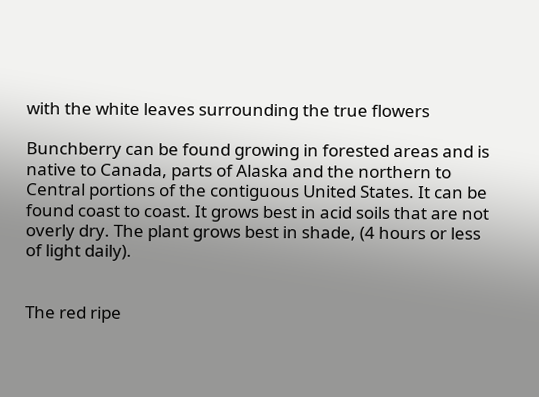with the white leaves surrounding the true flowers

Bunchberry can be found growing in forested areas and is native to Canada, parts of Alaska and the northern to Central portions of the contiguous United States. It can be found coast to coast. It grows best in acid soils that are not overly dry. The plant grows best in shade, (4 hours or less of light daily).


The red ripe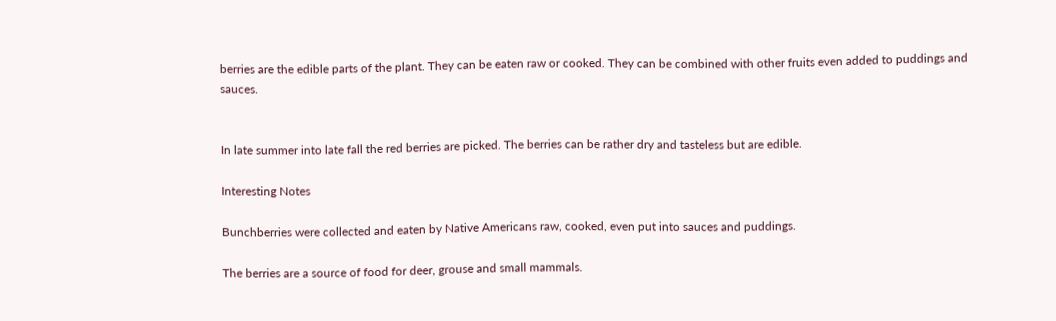berries are the edible parts of the plant. They can be eaten raw or cooked. They can be combined with other fruits even added to puddings and sauces.


In late summer into late fall the red berries are picked. The berries can be rather dry and tasteless but are edible.

Interesting Notes

Bunchberries were collected and eaten by Native Americans raw, cooked, even put into sauces and puddings.

The berries are a source of food for deer, grouse and small mammals.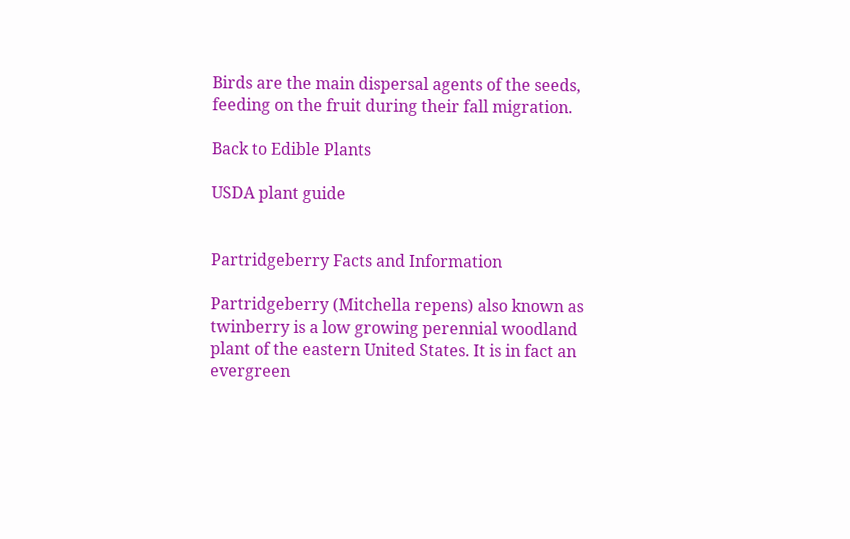Birds are the main dispersal agents of the seeds, feeding on the fruit during their fall migration.

Back to Edible Plants

USDA plant guide


Partridgeberry Facts and Information

Partridgeberry (Mitchella repens) also known as twinberry is a low growing perennial woodland plant of the eastern United States. It is in fact an evergreen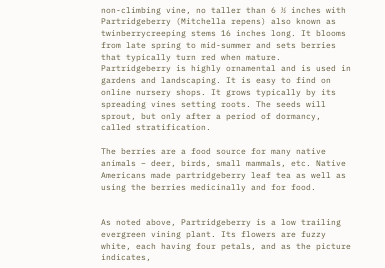non-climbing vine, no taller than 6 ½ inches with Partridgeberry (Mitchella repens) also known as twinberrycreeping stems 16 inches long. It blooms from late spring to mid-summer and sets berries that typically turn red when mature. Partridgeberry is highly ornamental and is used in gardens and landscaping. It is easy to find on online nursery shops. It grows typically by its spreading vines setting roots. The seeds will sprout, but only after a period of dormancy, called stratification.

The berries are a food source for many native animals – deer, birds, small mammals, etc. Native Americans made partridgeberry leaf tea as well as using the berries medicinally and for food.


As noted above, Partridgeberry is a low trailing evergreen vining plant. Its flowers are fuzzy white, each having four petals, and as the picture indicates,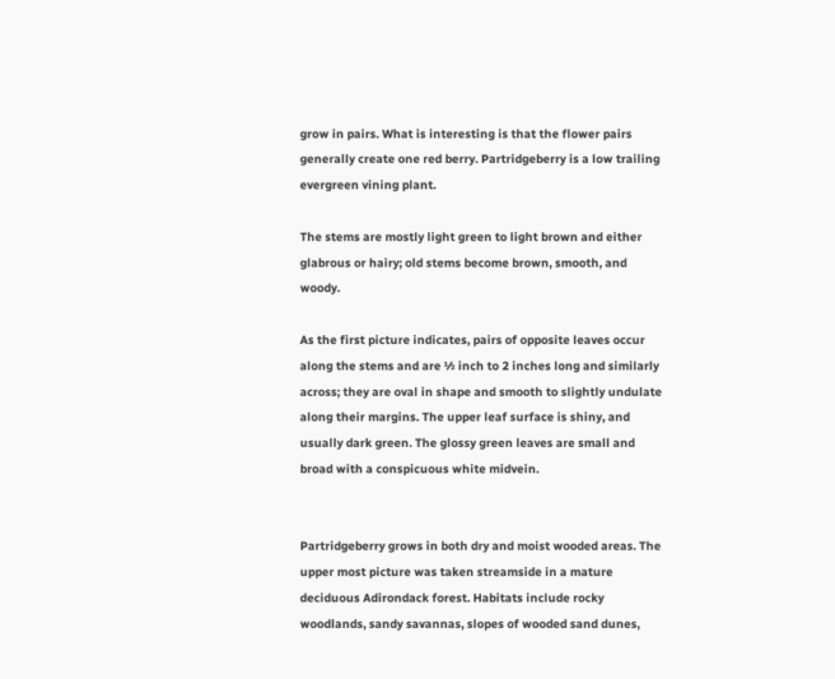grow in pairs. What is interesting is that the flower pairs generally create one red berry. Partridgeberry is a low trailing evergreen vining plant.

The stems are mostly light green to light brown and either glabrous or hairy; old stems become brown, smooth, and woody.

As the first picture indicates, pairs of opposite leaves occur along the stems and are ½ inch to 2 inches long and similarly across; they are oval in shape and smooth to slightly undulate along their margins. The upper leaf surface is shiny, and usually dark green. The glossy green leaves are small and broad with a conspicuous white midvein.


Partridgeberry grows in both dry and moist wooded areas. The upper most picture was taken streamside in a mature deciduous Adirondack forest. Habitats include rocky woodlands, sandy savannas, slopes of wooded sand dunes,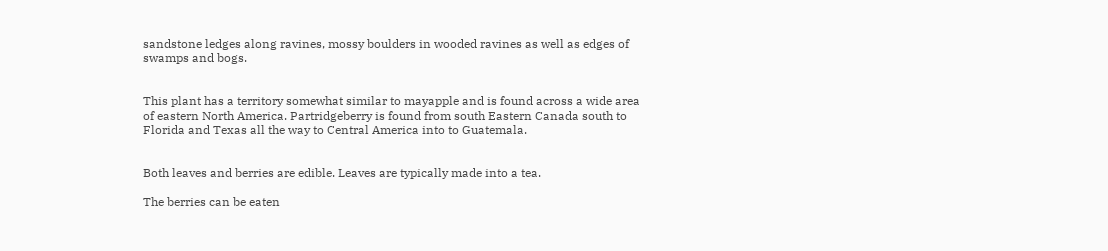sandstone ledges along ravines, mossy boulders in wooded ravines as well as edges of swamps and bogs.


This plant has a territory somewhat similar to mayapple and is found across a wide area of eastern North America. Partridgeberry is found from south Eastern Canada south to Florida and Texas all the way to Central America into to Guatemala.


Both leaves and berries are edible. Leaves are typically made into a tea.

The berries can be eaten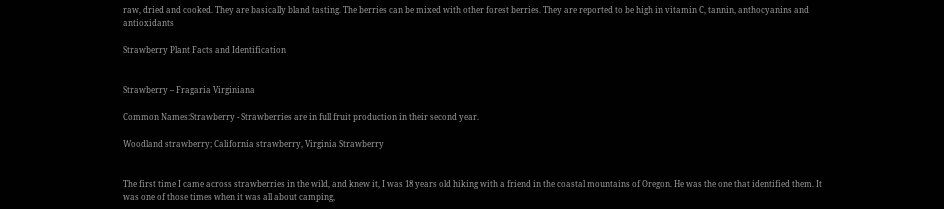raw, dried and cooked. They are basically bland tasting. The berries can be mixed with other forest berries. They are reported to be high in vitamin C, tannin, anthocyanins and antioxidants

Strawberry Plant Facts and Identification


Strawberry – Fragaria Virginiana

Common Names:Strawberry - Strawberries are in full fruit production in their second year.

Woodland strawberry; California strawberry, Virginia Strawberry


The first time I came across strawberries in the wild, and knew it, I was 18 years old hiking with a friend in the coastal mountains of Oregon. He was the one that identified them. It was one of those times when it was all about camping,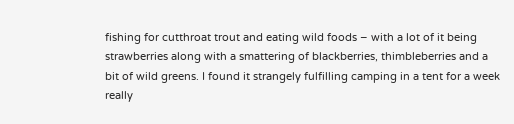fishing for cutthroat trout and eating wild foods – with a lot of it being strawberries along with a smattering of blackberries, thimbleberries and a bit of wild greens. I found it strangely fulfilling camping in a tent for a week really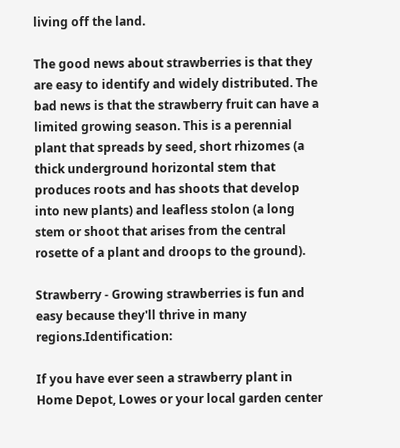living off the land.

The good news about strawberries is that they are easy to identify and widely distributed. The bad news is that the strawberry fruit can have a limited growing season. This is a perennial plant that spreads by seed, short rhizomes (a thick underground horizontal stem that produces roots and has shoots that develop into new plants) and leafless stolon (a long stem or shoot that arises from the central rosette of a plant and droops to the ground).

Strawberry - Growing strawberries is fun and easy because they'll thrive in many regions.Identification:

If you have ever seen a strawberry plant in Home Depot, Lowes or your local garden center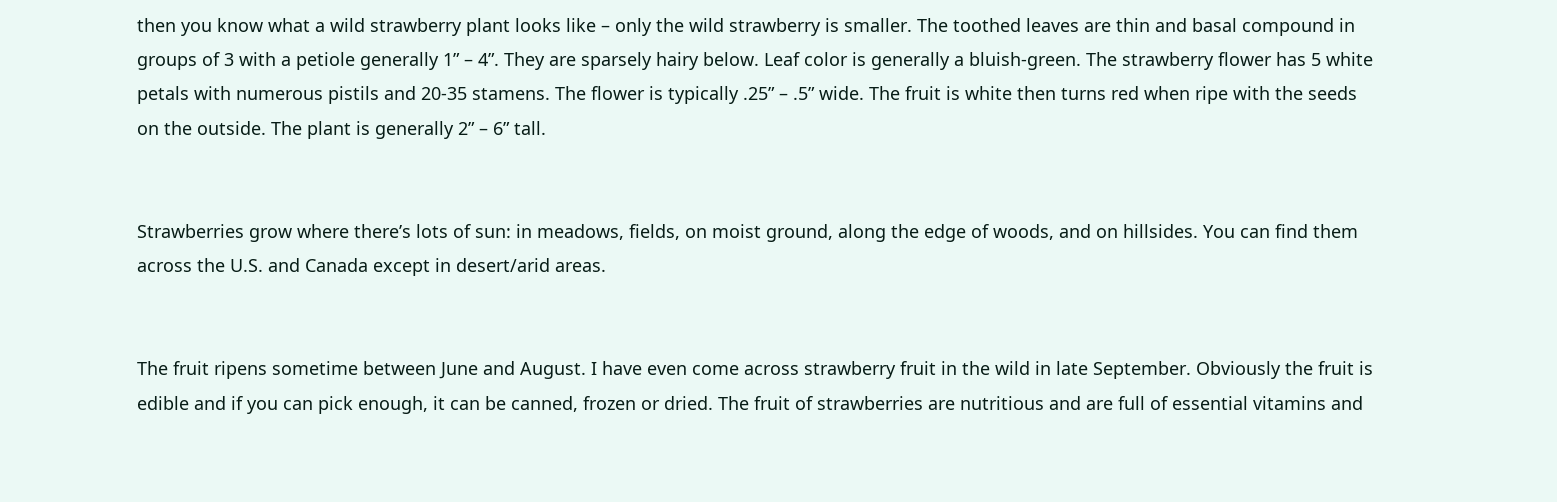then you know what a wild strawberry plant looks like – only the wild strawberry is smaller. The toothed leaves are thin and basal compound in groups of 3 with a petiole generally 1” – 4”. They are sparsely hairy below. Leaf color is generally a bluish-green. The strawberry flower has 5 white petals with numerous pistils and 20-35 stamens. The flower is typically .25” – .5” wide. The fruit is white then turns red when ripe with the seeds on the outside. The plant is generally 2” – 6” tall.


Strawberries grow where there’s lots of sun: in meadows, fields, on moist ground, along the edge of woods, and on hillsides. You can find them across the U.S. and Canada except in desert/arid areas.


The fruit ripens sometime between June and August. I have even come across strawberry fruit in the wild in late September. Obviously the fruit is edible and if you can pick enough, it can be canned, frozen or dried. The fruit of strawberries are nutritious and are full of essential vitamins and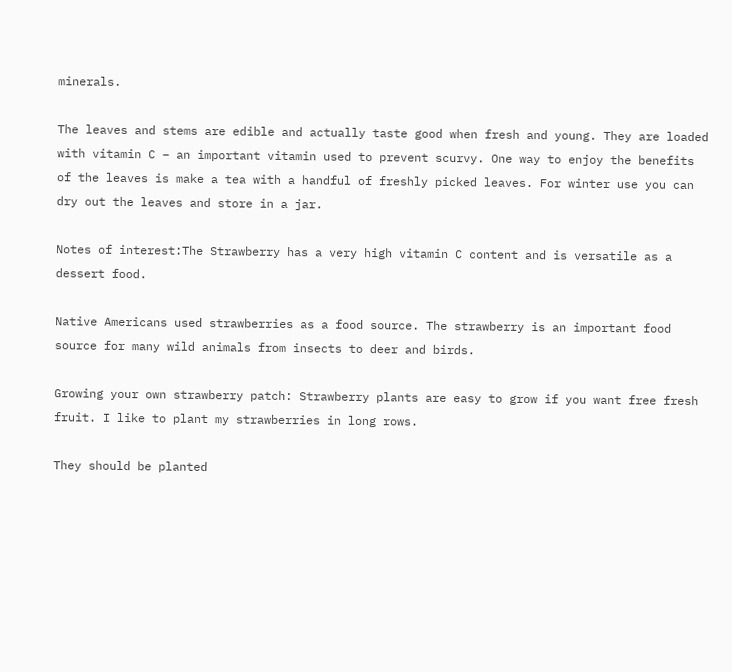minerals.

The leaves and stems are edible and actually taste good when fresh and young. They are loaded with vitamin C – an important vitamin used to prevent scurvy. One way to enjoy the benefits of the leaves is make a tea with a handful of freshly picked leaves. For winter use you can dry out the leaves and store in a jar.

Notes of interest:The Strawberry has a very high vitamin C content and is versatile as a dessert food.

Native Americans used strawberries as a food source. The strawberry is an important food source for many wild animals from insects to deer and birds.

Growing your own strawberry patch: Strawberry plants are easy to grow if you want free fresh fruit. I like to plant my strawberries in long rows.

They should be planted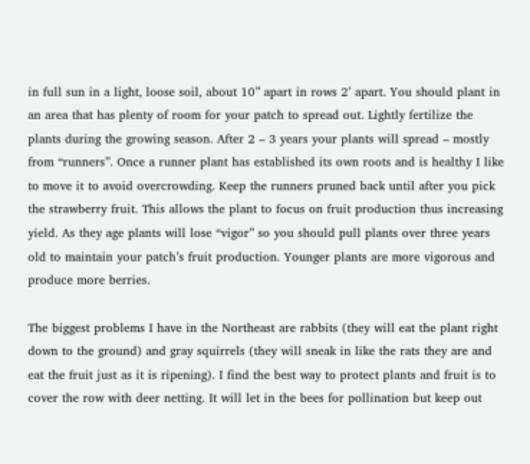in full sun in a light, loose soil, about 10” apart in rows 2’ apart. You should plant in an area that has plenty of room for your patch to spread out. Lightly fertilize the plants during the growing season. After 2 – 3 years your plants will spread – mostly from “runners”. Once a runner plant has established its own roots and is healthy I like to move it to avoid overcrowding. Keep the runners pruned back until after you pick the strawberry fruit. This allows the plant to focus on fruit production thus increasing yield. As they age plants will lose “vigor” so you should pull plants over three years old to maintain your patch’s fruit production. Younger plants are more vigorous and produce more berries.

The biggest problems I have in the Northeast are rabbits (they will eat the plant right down to the ground) and gray squirrels (they will sneak in like the rats they are and eat the fruit just as it is ripening). I find the best way to protect plants and fruit is to cover the row with deer netting. It will let in the bees for pollination but keep out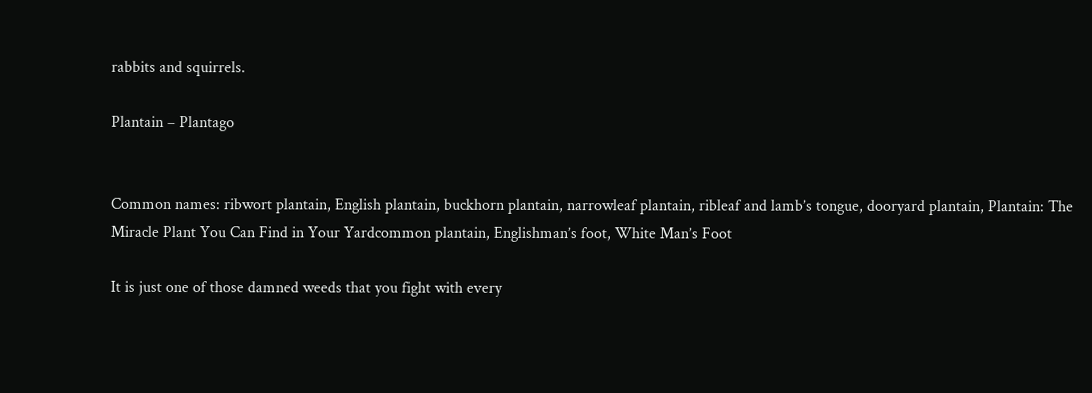rabbits and squirrels.

Plantain – Plantago


Common names: ribwort plantain, English plantain, buckhorn plantain, narrowleaf plantain, ribleaf and lamb’s tongue, dooryard plantain, Plantain: The Miracle Plant You Can Find in Your Yardcommon plantain, Englishman’s foot, White Man’s Foot

It is just one of those damned weeds that you fight with every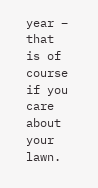year – that is of course if you care about your lawn.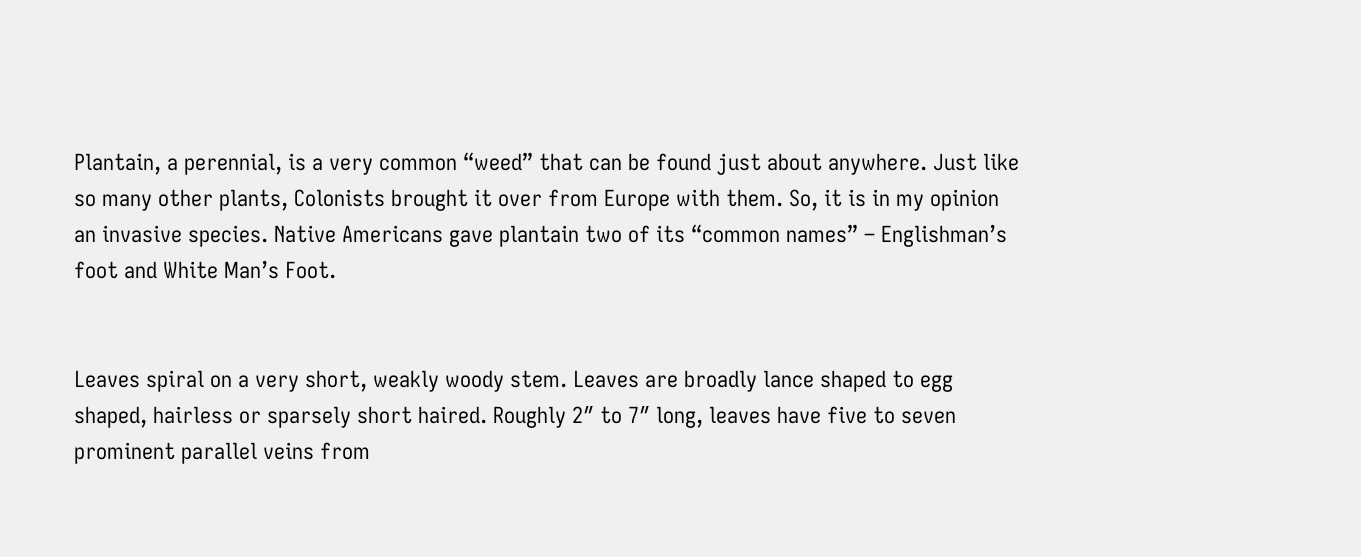Plantain, a perennial, is a very common “weed” that can be found just about anywhere. Just like so many other plants, Colonists brought it over from Europe with them. So, it is in my opinion an invasive species. Native Americans gave plantain two of its “common names” – Englishman’s foot and White Man’s Foot.


Leaves spiral on a very short, weakly woody stem. Leaves are broadly lance shaped to egg shaped, hairless or sparsely short haired. Roughly 2″ to 7″ long, leaves have five to seven prominent parallel veins from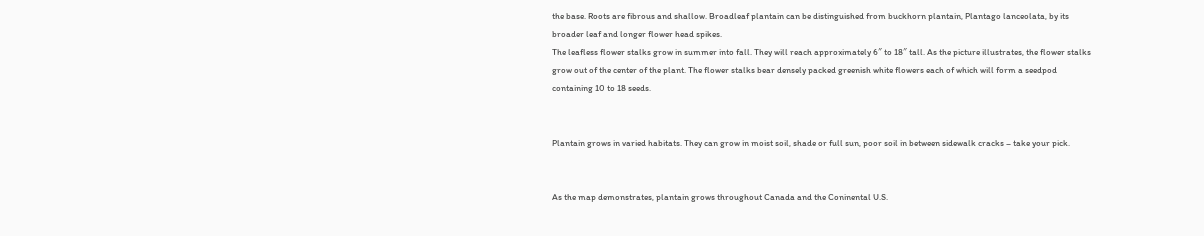the base. Roots are fibrous and shallow. Broadleaf plantain can be distinguished from buckhorn plantain, Plantago lanceolata, by its broader leaf and longer flower head spikes.
The leafless flower stalks grow in summer into fall. They will reach approximately 6″ to 18″ tall. As the picture illustrates, the flower stalks grow out of the center of the plant. The flower stalks bear densely packed greenish white flowers each of which will form a seedpod containing 10 to 18 seeds.


Plantain grows in varied habitats. They can grow in moist soil, shade or full sun, poor soil in between sidewalk cracks – take your pick.


As the map demonstrates, plantain grows throughout Canada and the Coninental U.S.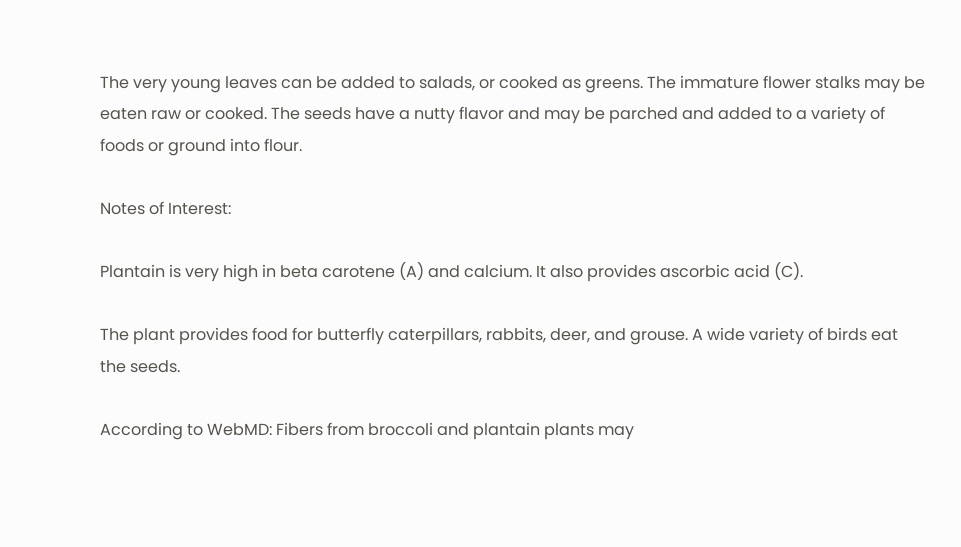The very young leaves can be added to salads, or cooked as greens. The immature flower stalks may be eaten raw or cooked. The seeds have a nutty flavor and may be parched and added to a variety of foods or ground into flour.

Notes of Interest:

Plantain is very high in beta carotene (A) and calcium. It also provides ascorbic acid (C).

The plant provides food for butterfly caterpillars, rabbits, deer, and grouse. A wide variety of birds eat the seeds.

According to WebMD: Fibers from broccoli and plantain plants may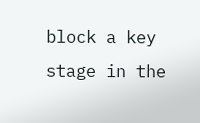block a key stage in the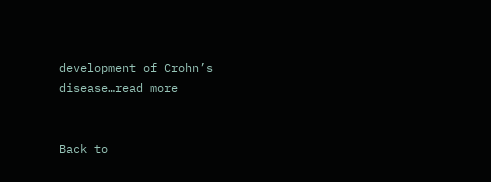development of Crohn’s disease…read more


Back to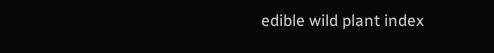edible wild plant index